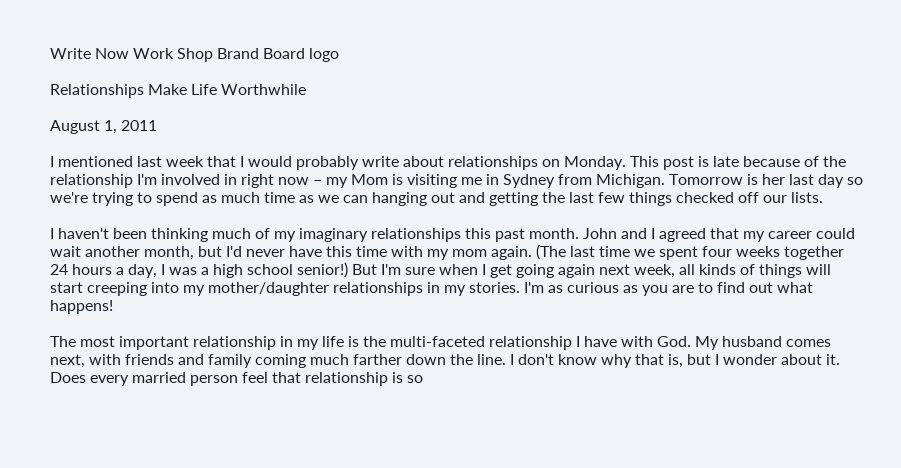Write Now Work Shop Brand Board logo

Relationships Make Life Worthwhile

August 1, 2011

I mentioned last week that I would probably write about relationships on Monday. This post is late because of the relationship I'm involved in right now – my Mom is visiting me in Sydney from Michigan. Tomorrow is her last day so we're trying to spend as much time as we can hanging out and getting the last few things checked off our lists.

I haven't been thinking much of my imaginary relationships this past month. John and I agreed that my career could wait another month, but I'd never have this time with my mom again. (The last time we spent four weeks together 24 hours a day, I was a high school senior!) But I'm sure when I get going again next week, all kinds of things will start creeping into my mother/daughter relationships in my stories. I'm as curious as you are to find out what happens!

The most important relationship in my life is the multi-faceted relationship I have with God. My husband comes next, with friends and family coming much farther down the line. I don't know why that is, but I wonder about it. Does every married person feel that relationship is so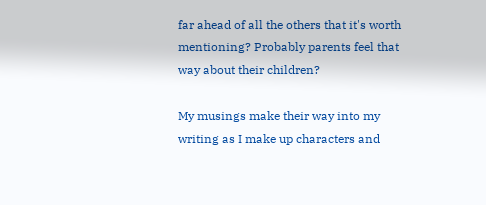far ahead of all the others that it's worth mentioning? Probably parents feel that way about their children?

My musings make their way into my writing as I make up characters and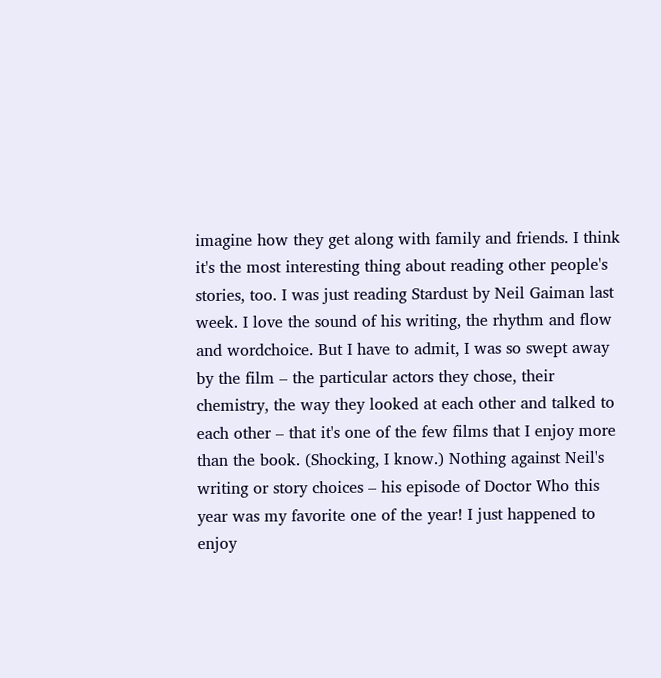imagine how they get along with family and friends. I think it's the most interesting thing about reading other people's stories, too. I was just reading Stardust by Neil Gaiman last week. I love the sound of his writing, the rhythm and flow and wordchoice. But I have to admit, I was so swept away by the film – the particular actors they chose, their chemistry, the way they looked at each other and talked to each other – that it's one of the few films that I enjoy more than the book. (Shocking, I know.) Nothing against Neil's writing or story choices – his episode of Doctor Who this year was my favorite one of the year! I just happened to enjoy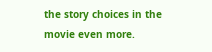the story choices in the movie even more.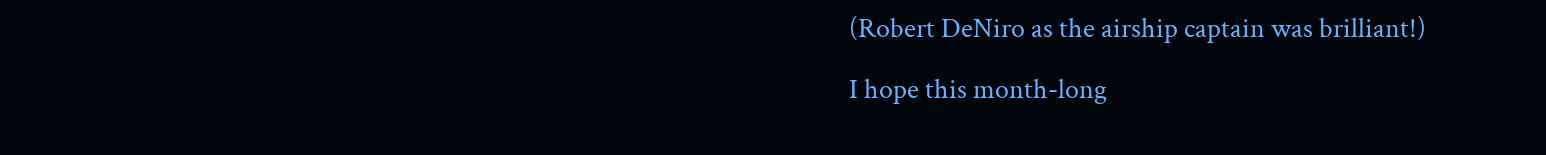(Robert DeNiro as the airship captain was brilliant!)

I hope this month-long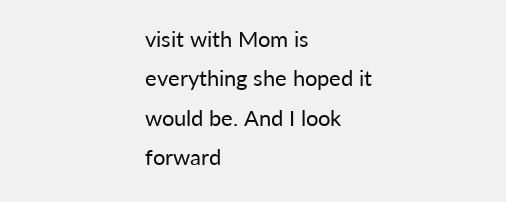visit with Mom is everything she hoped it would be. And I look forward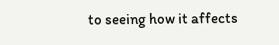to seeing how it affects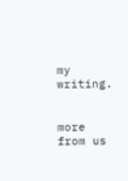my writing.


more from us